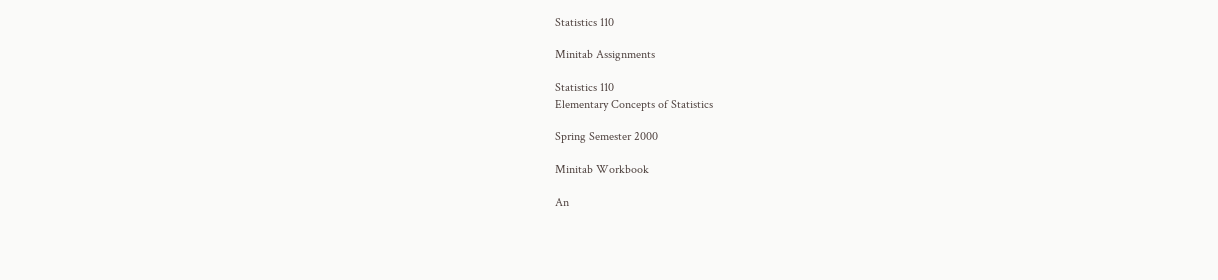Statistics 110

Minitab Assignments

Statistics 110
Elementary Concepts of Statistics

Spring Semester 2000

Minitab Workbook

An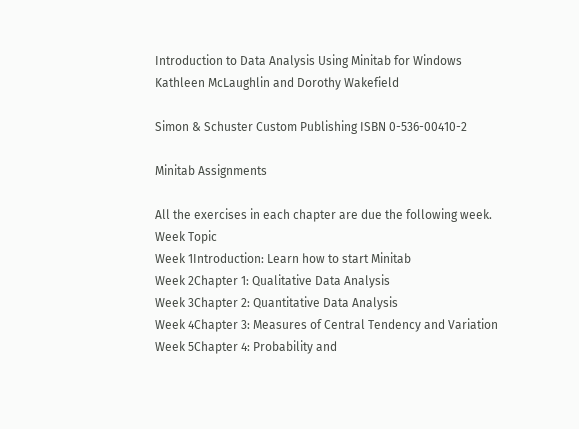Introduction to Data Analysis Using Minitab for Windows
Kathleen McLaughlin and Dorothy Wakefield

Simon & Schuster Custom Publishing ISBN 0-536-00410-2

Minitab Assignments

All the exercises in each chapter are due the following week.
Week Topic
Week 1Introduction: Learn how to start Minitab
Week 2Chapter 1: Qualitative Data Analysis
Week 3Chapter 2: Quantitative Data Analysis
Week 4Chapter 3: Measures of Central Tendency and Variation
Week 5Chapter 4: Probability and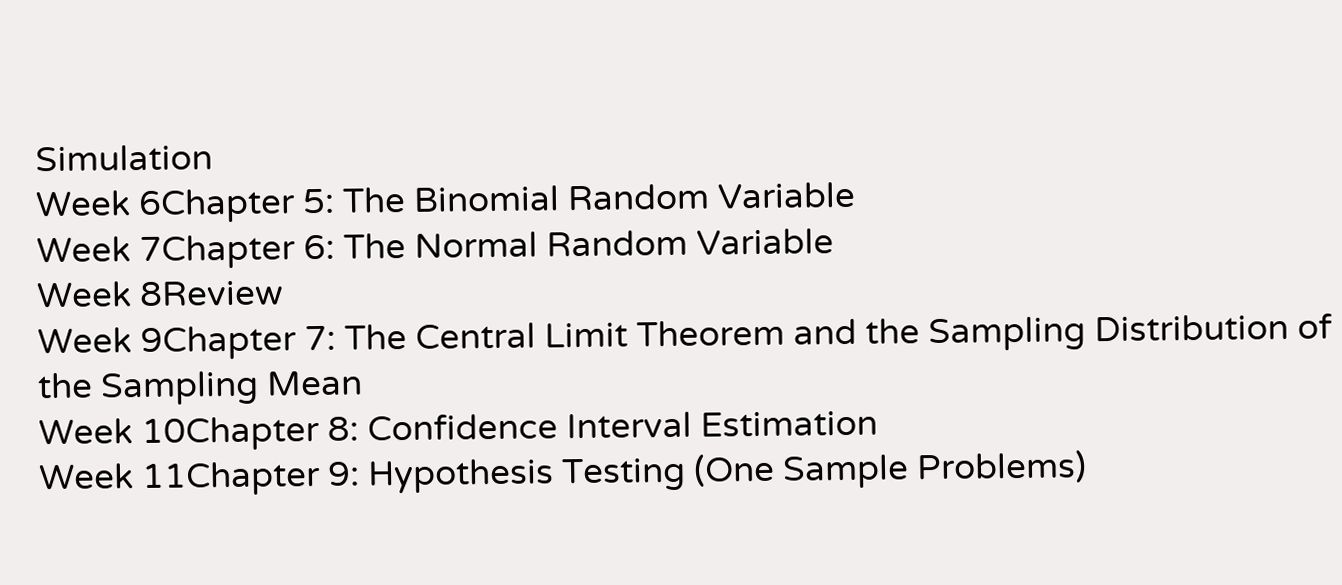Simulation
Week 6Chapter 5: The Binomial Random Variable
Week 7Chapter 6: The Normal Random Variable
Week 8Review
Week 9Chapter 7: The Central Limit Theorem and the Sampling Distribution of the Sampling Mean
Week 10Chapter 8: Confidence Interval Estimation
Week 11Chapter 9: Hypothesis Testing (One Sample Problems)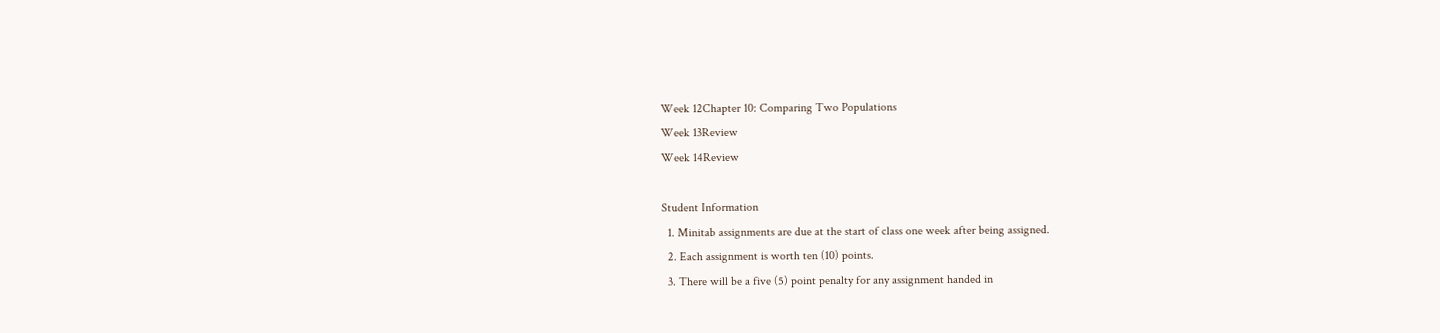Week 12Chapter 10: Comparing Two Populations
Week 13Review
Week 14Review

Student Information
  1. Minitab assignments are due at the start of class one week after being assigned.
  2. Each assignment is worth ten (10) points.
  3. There will be a five (5) point penalty for any assignment handed in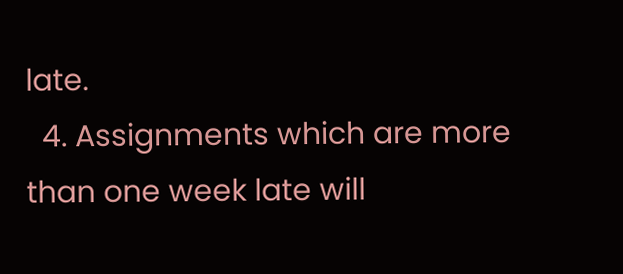late.
  4. Assignments which are more than one week late will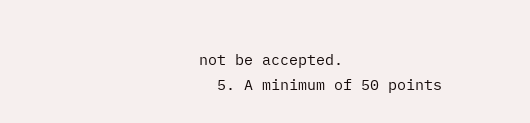not be accepted.
  5. A minimum of 50 points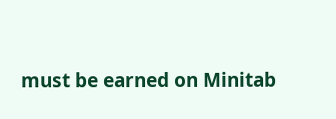must be earned on Minitab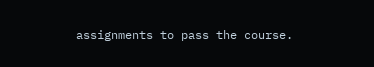assignments to pass the course.